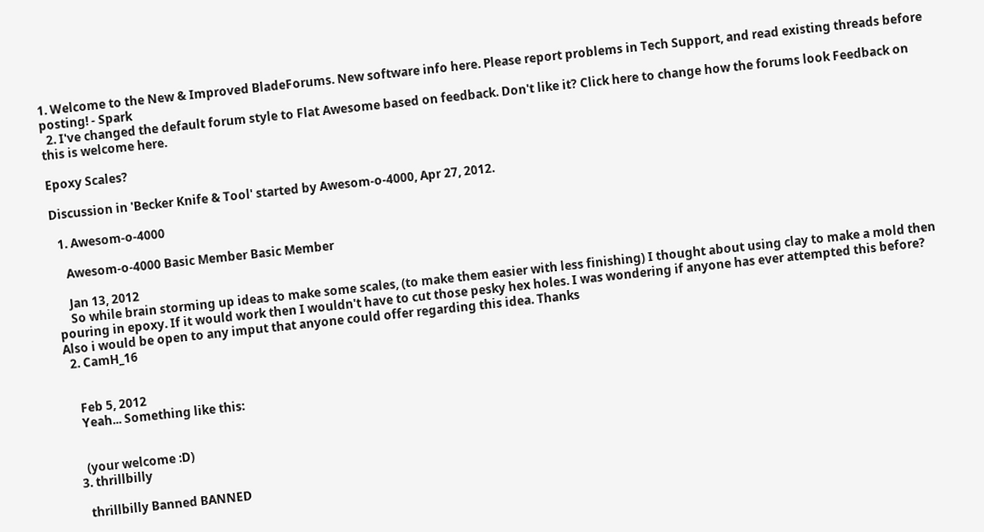1. Welcome to the New & Improved BladeForums. New software info here. Please report problems in Tech Support, and read existing threads before posting! - Spark
  2. I've changed the default forum style to Flat Awesome based on feedback. Don't like it? Click here to change how the forums look Feedback on this is welcome here.

Epoxy Scales?

Discussion in 'Becker Knife & Tool' started by Awesom-o-4000, Apr 27, 2012.

  1. Awesom-o-4000

    Awesom-o-4000 Basic Member Basic Member

    Jan 13, 2012
    So while brain storming up ideas to make some scales, (to make them easier with less finishing) I thought about using clay to make a mold then pouring in epoxy. If it would work then I wouldn't have to cut those pesky hex holes. I was wondering if anyone has ever attempted this before? Also i would be open to any imput that anyone could offer regarding this idea. Thanks
  2. CamH_16


    Feb 5, 2012
    Yeah... Something like this:


    (your welcome :D)
  3. thrillbilly

    thrillbilly Banned BANNED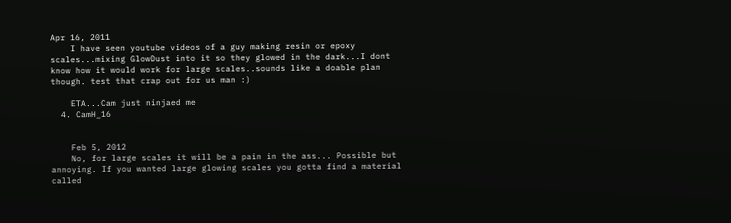Apr 16, 2011
    I have seen youtube videos of a guy making resin or epoxy scales...mixing GlowDust into it so they glowed in the dark...I dont know how it would work for large scales..sounds like a doable plan though. test that crap out for us man :)

    ETA...Cam just ninjaed me
  4. CamH_16


    Feb 5, 2012
    No, for large scales it will be a pain in the ass... Possible but annoying. If you wanted large glowing scales you gotta find a material called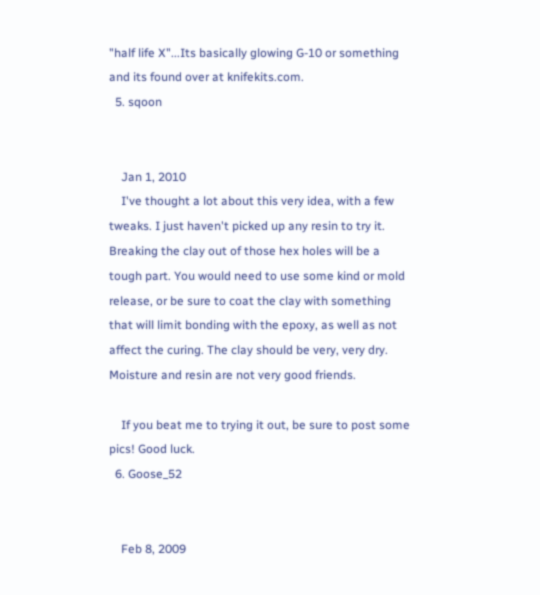"half life X"...Its basically glowing G-10 or something and its found over at knifekits.com.
  5. sqoon


    Jan 1, 2010
    I've thought a lot about this very idea, with a few tweaks. I just haven't picked up any resin to try it. Breaking the clay out of those hex holes will be a tough part. You would need to use some kind or mold release, or be sure to coat the clay with something that will limit bonding with the epoxy, as well as not affect the curing. The clay should be very, very dry. Moisture and resin are not very good friends.

    If you beat me to trying it out, be sure to post some pics! Good luck.
  6. Goose_52


    Feb 8, 2009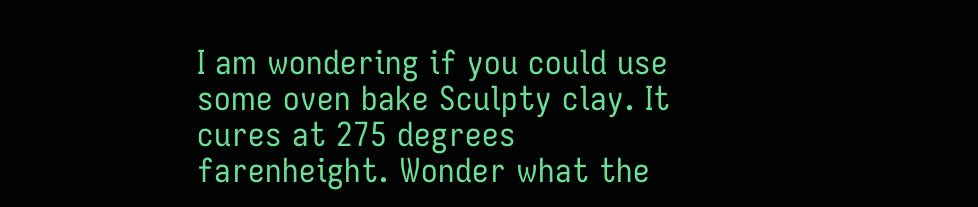I am wondering if you could use some oven bake Sculpty clay. It cures at 275 degrees farenheight. Wonder what the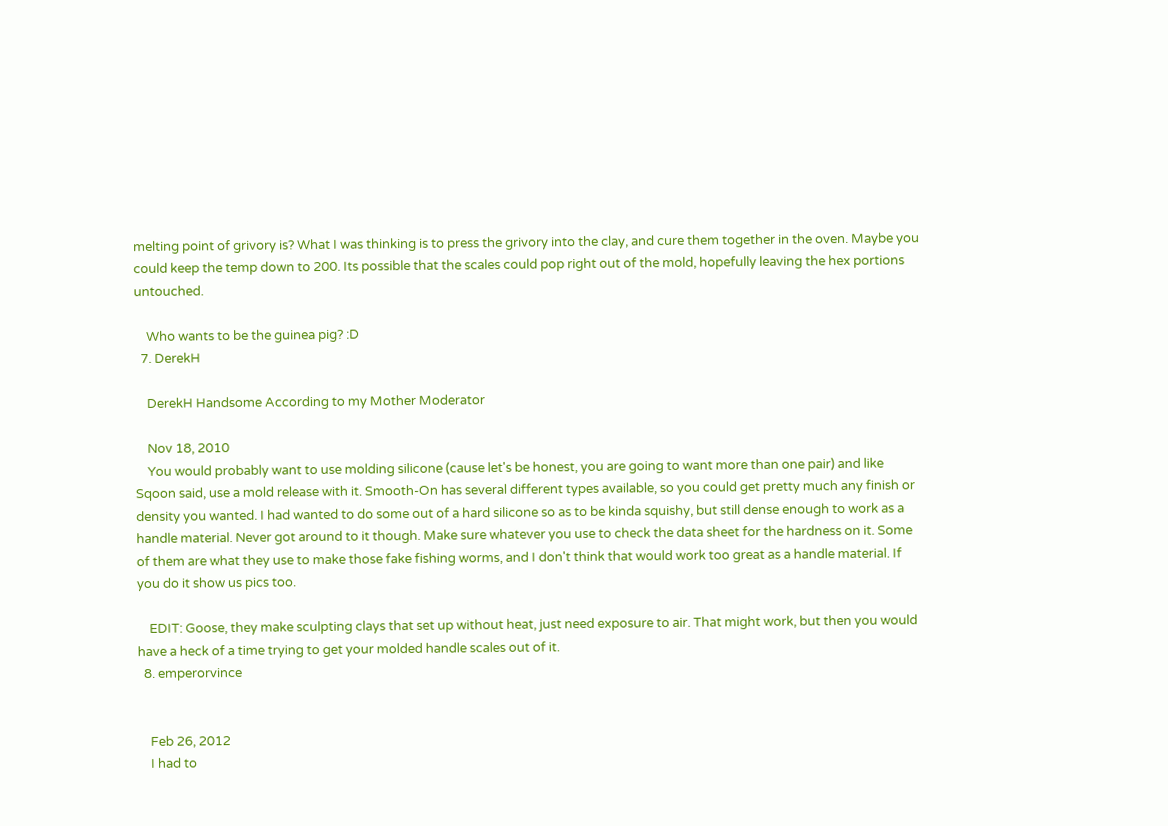melting point of grivory is? What I was thinking is to press the grivory into the clay, and cure them together in the oven. Maybe you could keep the temp down to 200. Its possible that the scales could pop right out of the mold, hopefully leaving the hex portions untouched.

    Who wants to be the guinea pig? :D
  7. DerekH

    DerekH Handsome According to my Mother Moderator

    Nov 18, 2010
    You would probably want to use molding silicone (cause let's be honest, you are going to want more than one pair) and like Sqoon said, use a mold release with it. Smooth-On has several different types available, so you could get pretty much any finish or density you wanted. I had wanted to do some out of a hard silicone so as to be kinda squishy, but still dense enough to work as a handle material. Never got around to it though. Make sure whatever you use to check the data sheet for the hardness on it. Some of them are what they use to make those fake fishing worms, and I don't think that would work too great as a handle material. If you do it show us pics too.

    EDIT: Goose, they make sculpting clays that set up without heat, just need exposure to air. That might work, but then you would have a heck of a time trying to get your molded handle scales out of it.
  8. emperorvince


    Feb 26, 2012
    I had to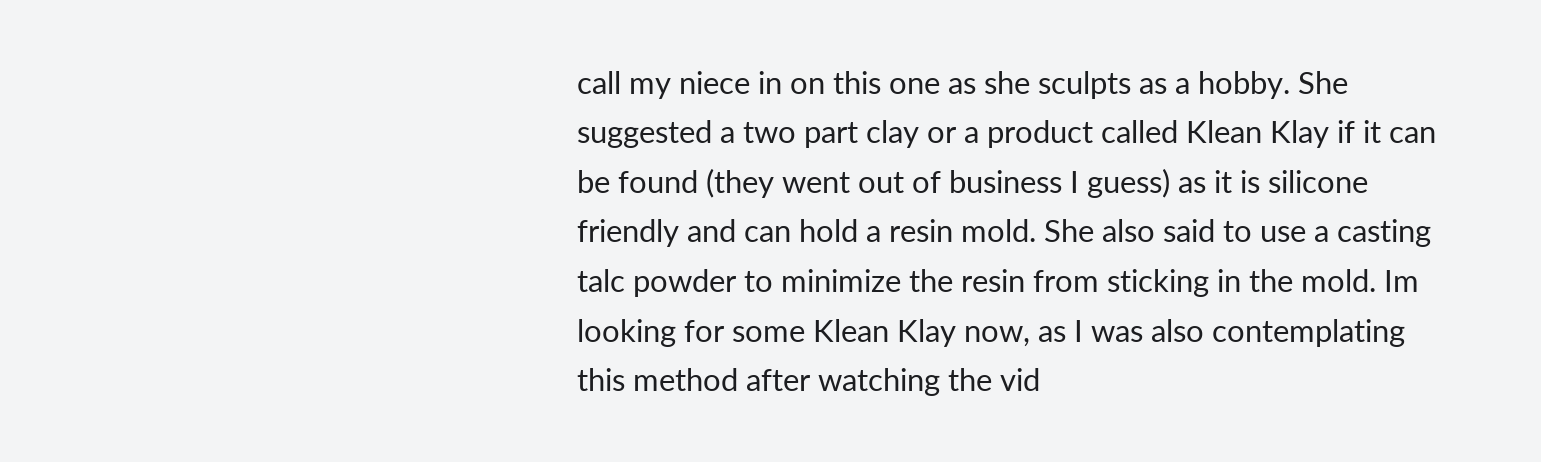call my niece in on this one as she sculpts as a hobby. She suggested a two part clay or a product called Klean Klay if it can be found (they went out of business I guess) as it is silicone friendly and can hold a resin mold. She also said to use a casting talc powder to minimize the resin from sticking in the mold. Im looking for some Klean Klay now, as I was also contemplating this method after watching the vid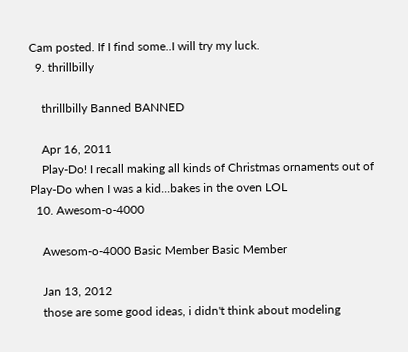Cam posted. If I find some..I will try my luck.
  9. thrillbilly

    thrillbilly Banned BANNED

    Apr 16, 2011
    Play-Do! I recall making all kinds of Christmas ornaments out of Play-Do when I was a kid...bakes in the oven LOL
  10. Awesom-o-4000

    Awesom-o-4000 Basic Member Basic Member

    Jan 13, 2012
    those are some good ideas, i didn't think about modeling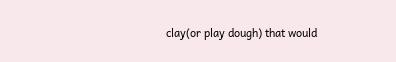clay(or play dough) that would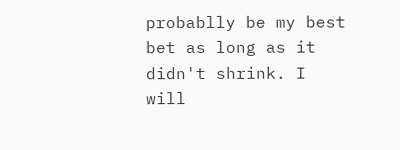probablly be my best bet as long as it didn't shrink. I will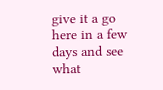give it a go here in a few days and see what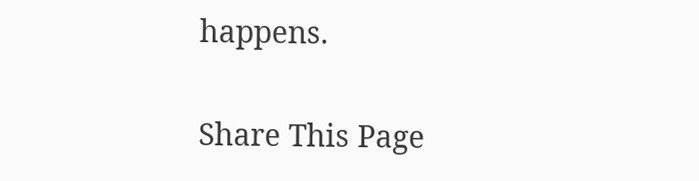happens.

Share This Page